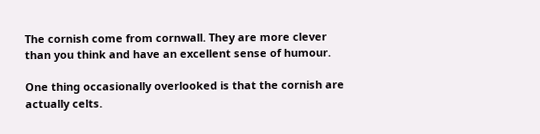The cornish come from cornwall. They are more clever than you think and have an excellent sense of humour.

One thing occasionally overlooked is that the cornish are actually celts.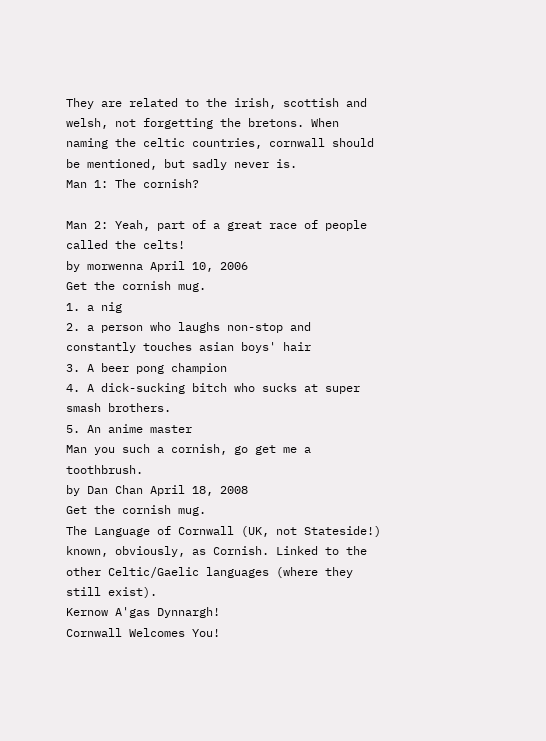They are related to the irish, scottish and welsh, not forgetting the bretons. When naming the celtic countries, cornwall should be mentioned, but sadly never is.
Man 1: The cornish?

Man 2: Yeah, part of a great race of people called the celts!
by morwenna April 10, 2006
Get the cornish mug.
1. a nig
2. a person who laughs non-stop and constantly touches asian boys' hair
3. A beer pong champion
4. A dick-sucking bitch who sucks at super smash brothers.
5. An anime master
Man you such a cornish, go get me a toothbrush.
by Dan Chan April 18, 2008
Get the cornish mug.
The Language of Cornwall (UK, not Stateside!) known, obviously, as Cornish. Linked to the other Celtic/Gaelic languages (where they still exist).
Kernow A'gas Dynnargh!
Cornwall Welcomes You!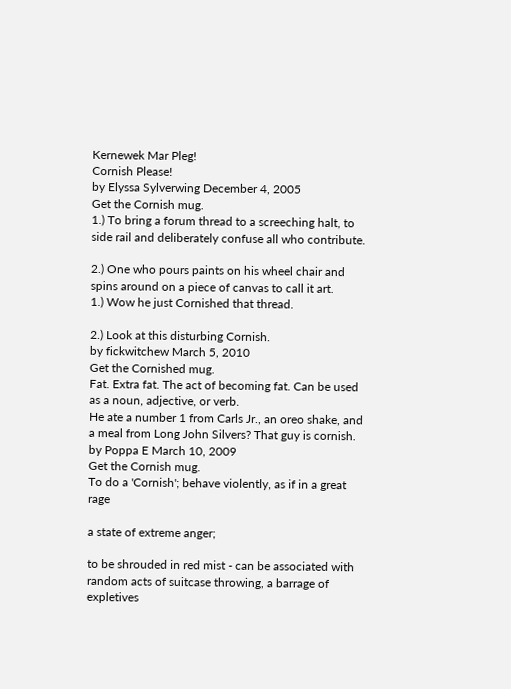Kernewek Mar Pleg!
Cornish Please!
by Elyssa Sylverwing December 4, 2005
Get the Cornish mug.
1.) To bring a forum thread to a screeching halt, to side rail and deliberately confuse all who contribute.

2.) One who pours paints on his wheel chair and spins around on a piece of canvas to call it art.
1.) Wow he just Cornished that thread.

2.) Look at this disturbing Cornish.
by fickwitchew March 5, 2010
Get the Cornished mug.
Fat. Extra fat. The act of becoming fat. Can be used as a noun, adjective, or verb.
He ate a number 1 from Carls Jr., an oreo shake, and a meal from Long John Silvers? That guy is cornish.
by Poppa E March 10, 2009
Get the Cornish mug.
To do a 'Cornish'; behave violently, as if in a great rage

a state of extreme anger;

to be shrouded in red mist - can be associated with random acts of suitcase throwing, a barrage of expletives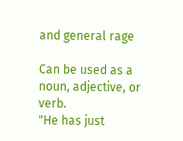and general rage

Can be used as a noun, adjective, or verb.
"He has just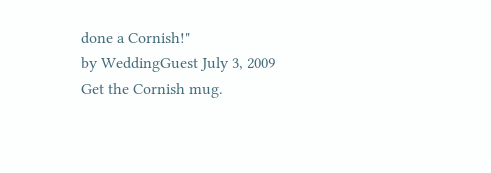done a Cornish!"
by WeddingGuest July 3, 2009
Get the Cornish mug.